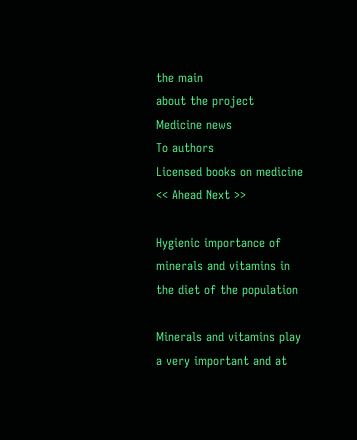the main
about the project
Medicine news
To authors
Licensed books on medicine
<< Ahead Next >>

Hygienic importance of minerals and vitamins in the diet of the population

Minerals and vitamins play a very important and at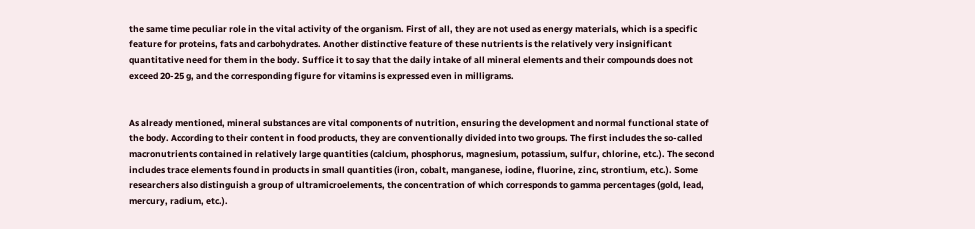the same time peculiar role in the vital activity of the organism. First of all, they are not used as energy materials, which is a specific feature for proteins, fats and carbohydrates. Another distinctive feature of these nutrients is the relatively very insignificant quantitative need for them in the body. Suffice it to say that the daily intake of all mineral elements and their compounds does not exceed 20-25 g, and the corresponding figure for vitamins is expressed even in milligrams.


As already mentioned, mineral substances are vital components of nutrition, ensuring the development and normal functional state of the body. According to their content in food products, they are conventionally divided into two groups. The first includes the so-called macronutrients contained in relatively large quantities (calcium, phosphorus, magnesium, potassium, sulfur, chlorine, etc.). The second includes trace elements found in products in small quantities (iron, cobalt, manganese, iodine, fluorine, zinc, strontium, etc.). Some researchers also distinguish a group of ultramicroelements, the concentration of which corresponds to gamma percentages (gold, lead, mercury, radium, etc.).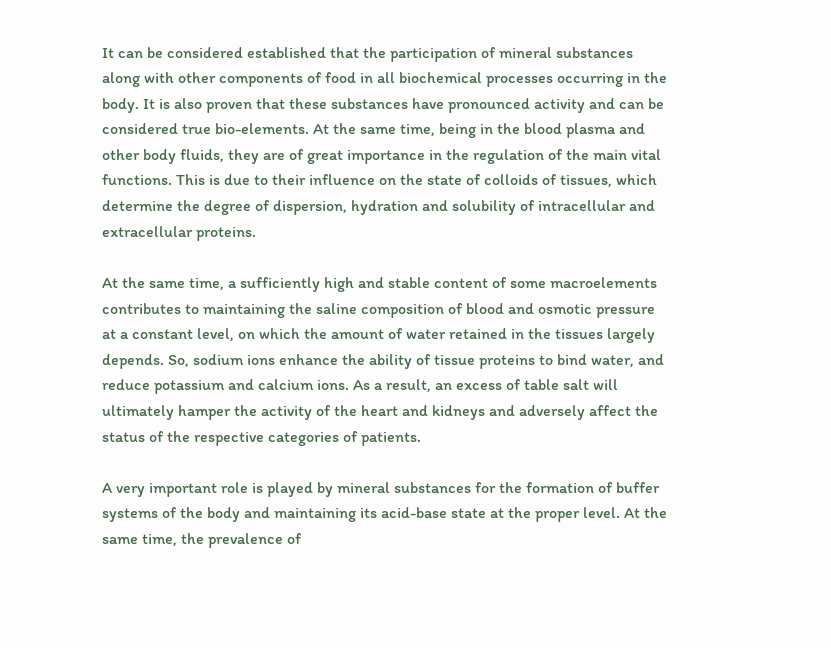It can be considered established that the participation of mineral substances along with other components of food in all biochemical processes occurring in the body. It is also proven that these substances have pronounced activity and can be considered true bio-elements. At the same time, being in the blood plasma and other body fluids, they are of great importance in the regulation of the main vital functions. This is due to their influence on the state of colloids of tissues, which determine the degree of dispersion, hydration and solubility of intracellular and extracellular proteins.

At the same time, a sufficiently high and stable content of some macroelements contributes to maintaining the saline composition of blood and osmotic pressure at a constant level, on which the amount of water retained in the tissues largely depends. So, sodium ions enhance the ability of tissue proteins to bind water, and reduce potassium and calcium ions. As a result, an excess of table salt will ultimately hamper the activity of the heart and kidneys and adversely affect the status of the respective categories of patients.

A very important role is played by mineral substances for the formation of buffer systems of the body and maintaining its acid-base state at the proper level. At the same time, the prevalence of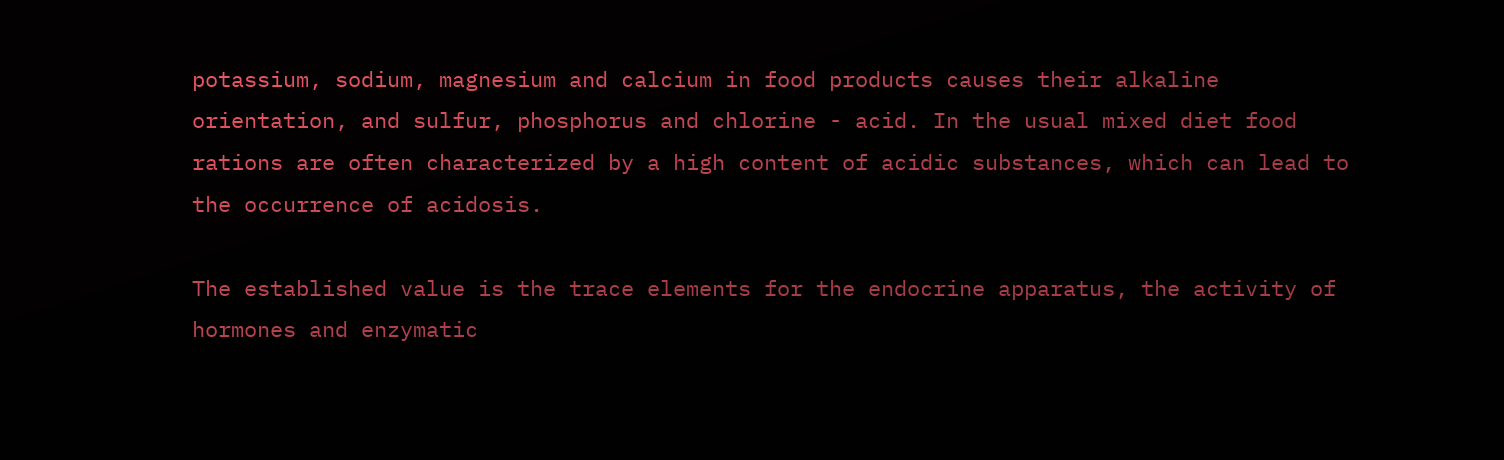potassium, sodium, magnesium and calcium in food products causes their alkaline orientation, and sulfur, phosphorus and chlorine - acid. In the usual mixed diet food rations are often characterized by a high content of acidic substances, which can lead to the occurrence of acidosis.

The established value is the trace elements for the endocrine apparatus, the activity of hormones and enzymatic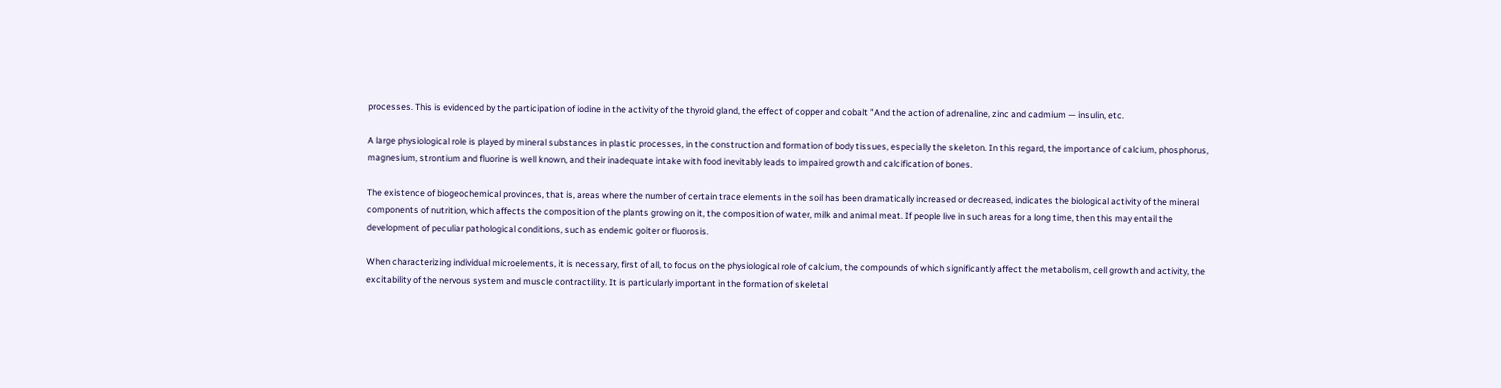processes. This is evidenced by the participation of iodine in the activity of the thyroid gland, the effect of copper and cobalt ”And the action of adrenaline, zinc and cadmium — insulin, etc.

A large physiological role is played by mineral substances in plastic processes, in the construction and formation of body tissues, especially the skeleton. In this regard, the importance of calcium, phosphorus, magnesium, strontium and fluorine is well known, and their inadequate intake with food inevitably leads to impaired growth and calcification of bones.

The existence of biogeochemical provinces, that is, areas where the number of certain trace elements in the soil has been dramatically increased or decreased, indicates the biological activity of the mineral components of nutrition, which affects the composition of the plants growing on it, the composition of water, milk and animal meat. If people live in such areas for a long time, then this may entail the development of peculiar pathological conditions, such as endemic goiter or fluorosis.

When characterizing individual microelements, it is necessary, first of all, to focus on the physiological role of calcium, the compounds of which significantly affect the metabolism, cell growth and activity, the excitability of the nervous system and muscle contractility. It is particularly important in the formation of skeletal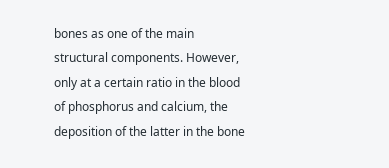bones as one of the main structural components. However, only at a certain ratio in the blood of phosphorus and calcium, the deposition of the latter in the bone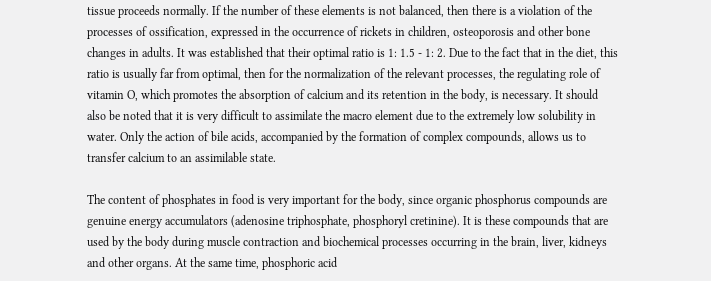tissue proceeds normally. If the number of these elements is not balanced, then there is a violation of the processes of ossification, expressed in the occurrence of rickets in children, osteoporosis and other bone changes in adults. It was established that their optimal ratio is 1: 1.5 - 1: 2. Due to the fact that in the diet, this ratio is usually far from optimal, then for the normalization of the relevant processes, the regulating role of vitamin O, which promotes the absorption of calcium and its retention in the body, is necessary. It should also be noted that it is very difficult to assimilate the macro element due to the extremely low solubility in water. Only the action of bile acids, accompanied by the formation of complex compounds, allows us to transfer calcium to an assimilable state.

The content of phosphates in food is very important for the body, since organic phosphorus compounds are genuine energy accumulators (adenosine triphosphate, phosphoryl cretinine). It is these compounds that are used by the body during muscle contraction and biochemical processes occurring in the brain, liver, kidneys and other organs. At the same time, phosphoric acid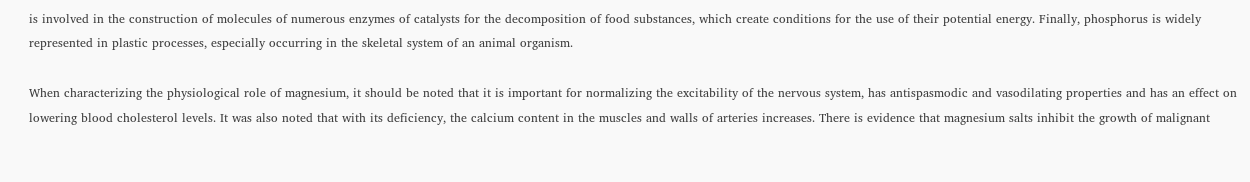is involved in the construction of molecules of numerous enzymes of catalysts for the decomposition of food substances, which create conditions for the use of their potential energy. Finally, phosphorus is widely represented in plastic processes, especially occurring in the skeletal system of an animal organism.

When characterizing the physiological role of magnesium, it should be noted that it is important for normalizing the excitability of the nervous system, has antispasmodic and vasodilating properties and has an effect on lowering blood cholesterol levels. It was also noted that with its deficiency, the calcium content in the muscles and walls of arteries increases. There is evidence that magnesium salts inhibit the growth of malignant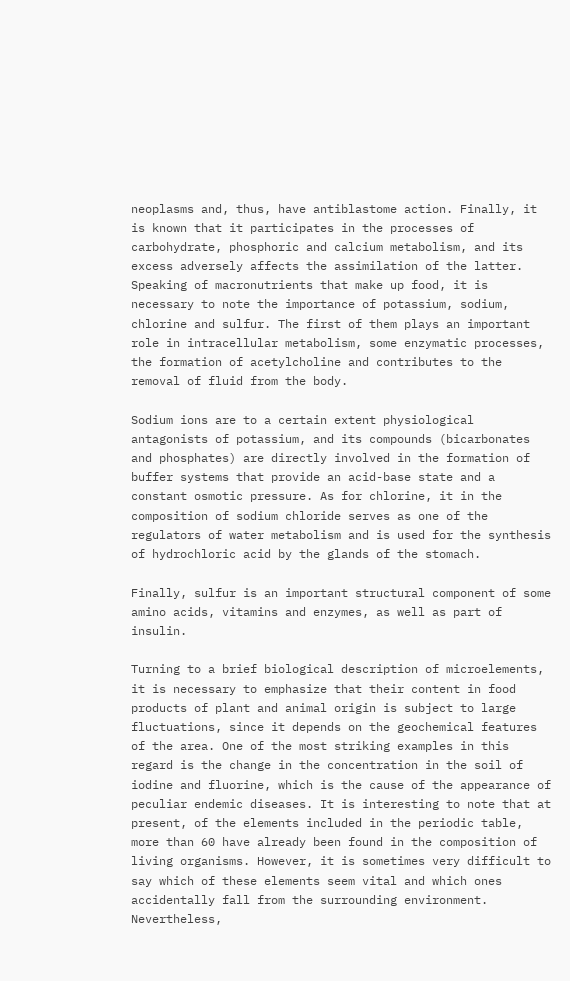neoplasms and, thus, have antiblastome action. Finally, it is known that it participates in the processes of carbohydrate, phosphoric and calcium metabolism, and its excess adversely affects the assimilation of the latter. Speaking of macronutrients that make up food, it is necessary to note the importance of potassium, sodium, chlorine and sulfur. The first of them plays an important role in intracellular metabolism, some enzymatic processes, the formation of acetylcholine and contributes to the removal of fluid from the body.

Sodium ions are to a certain extent physiological antagonists of potassium, and its compounds (bicarbonates and phosphates) are directly involved in the formation of buffer systems that provide an acid-base state and a constant osmotic pressure. As for chlorine, it in the composition of sodium chloride serves as one of the regulators of water metabolism and is used for the synthesis of hydrochloric acid by the glands of the stomach.

Finally, sulfur is an important structural component of some amino acids, vitamins and enzymes, as well as part of insulin.

Turning to a brief biological description of microelements, it is necessary to emphasize that their content in food products of plant and animal origin is subject to large fluctuations, since it depends on the geochemical features of the area. One of the most striking examples in this regard is the change in the concentration in the soil of iodine and fluorine, which is the cause of the appearance of peculiar endemic diseases. It is interesting to note that at present, of the elements included in the periodic table, more than 60 have already been found in the composition of living organisms. However, it is sometimes very difficult to say which of these elements seem vital and which ones accidentally fall from the surrounding environment. Nevertheless,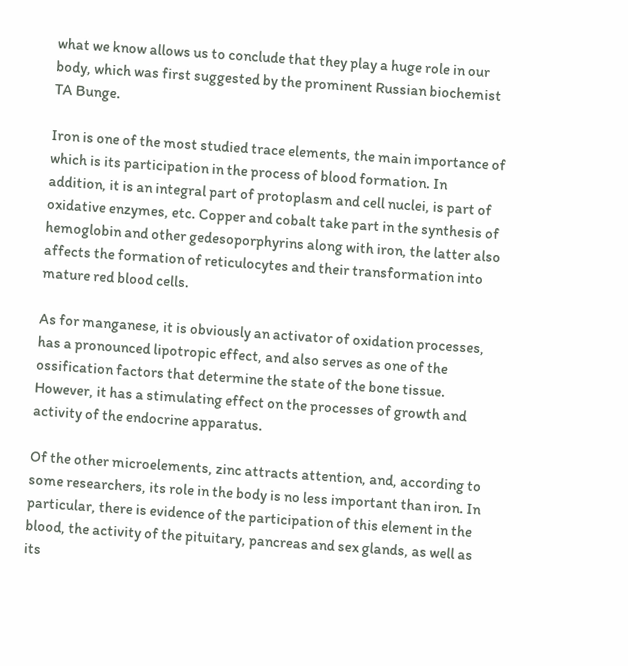what we know allows us to conclude that they play a huge role in our body, which was first suggested by the prominent Russian biochemist TA Bunge.

Iron is one of the most studied trace elements, the main importance of which is its participation in the process of blood formation. In addition, it is an integral part of protoplasm and cell nuclei, is part of oxidative enzymes, etc. Copper and cobalt take part in the synthesis of hemoglobin and other gedesoporphyrins along with iron, the latter also affects the formation of reticulocytes and their transformation into mature red blood cells.

As for manganese, it is obviously an activator of oxidation processes, has a pronounced lipotropic effect, and also serves as one of the ossification factors that determine the state of the bone tissue. However, it has a stimulating effect on the processes of growth and activity of the endocrine apparatus.

Of the other microelements, zinc attracts attention, and, according to some researchers, its role in the body is no less important than iron. In particular, there is evidence of the participation of this element in the blood, the activity of the pituitary, pancreas and sex glands, as well as its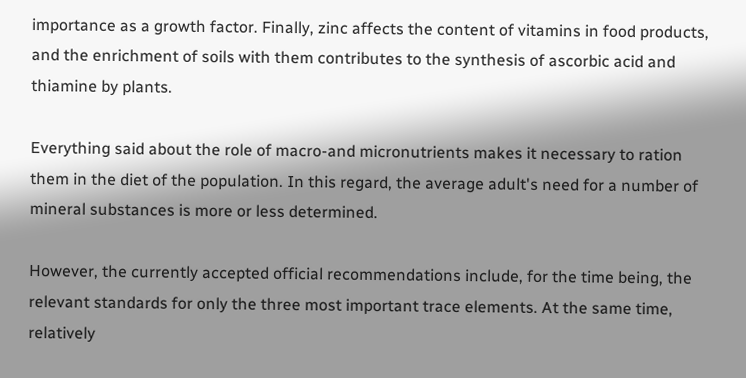importance as a growth factor. Finally, zinc affects the content of vitamins in food products, and the enrichment of soils with them contributes to the synthesis of ascorbic acid and thiamine by plants.

Everything said about the role of macro-and micronutrients makes it necessary to ration them in the diet of the population. In this regard, the average adult's need for a number of mineral substances is more or less determined.

However, the currently accepted official recommendations include, for the time being, the relevant standards for only the three most important trace elements. At the same time, relatively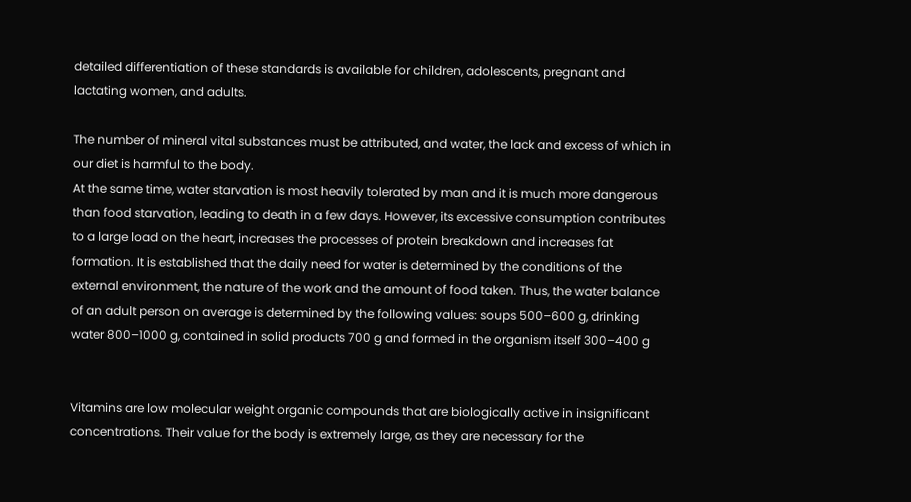detailed differentiation of these standards is available for children, adolescents, pregnant and lactating women, and adults.

The number of mineral vital substances must be attributed, and water, the lack and excess of which in our diet is harmful to the body.
At the same time, water starvation is most heavily tolerated by man and it is much more dangerous than food starvation, leading to death in a few days. However, its excessive consumption contributes to a large load on the heart, increases the processes of protein breakdown and increases fat formation. It is established that the daily need for water is determined by the conditions of the external environment, the nature of the work and the amount of food taken. Thus, the water balance of an adult person on average is determined by the following values: soups 500–600 g, drinking water 800–1000 g, contained in solid products 700 g and formed in the organism itself 300–400 g


Vitamins are low molecular weight organic compounds that are biologically active in insignificant concentrations. Their value for the body is extremely large, as they are necessary for the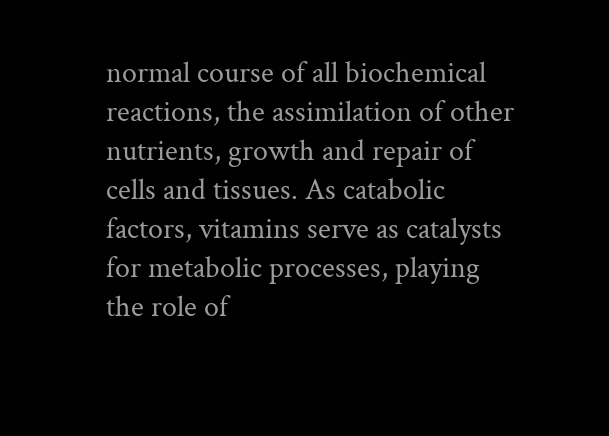normal course of all biochemical reactions, the assimilation of other nutrients, growth and repair of cells and tissues. As catabolic factors, vitamins serve as catalysts for metabolic processes, playing the role of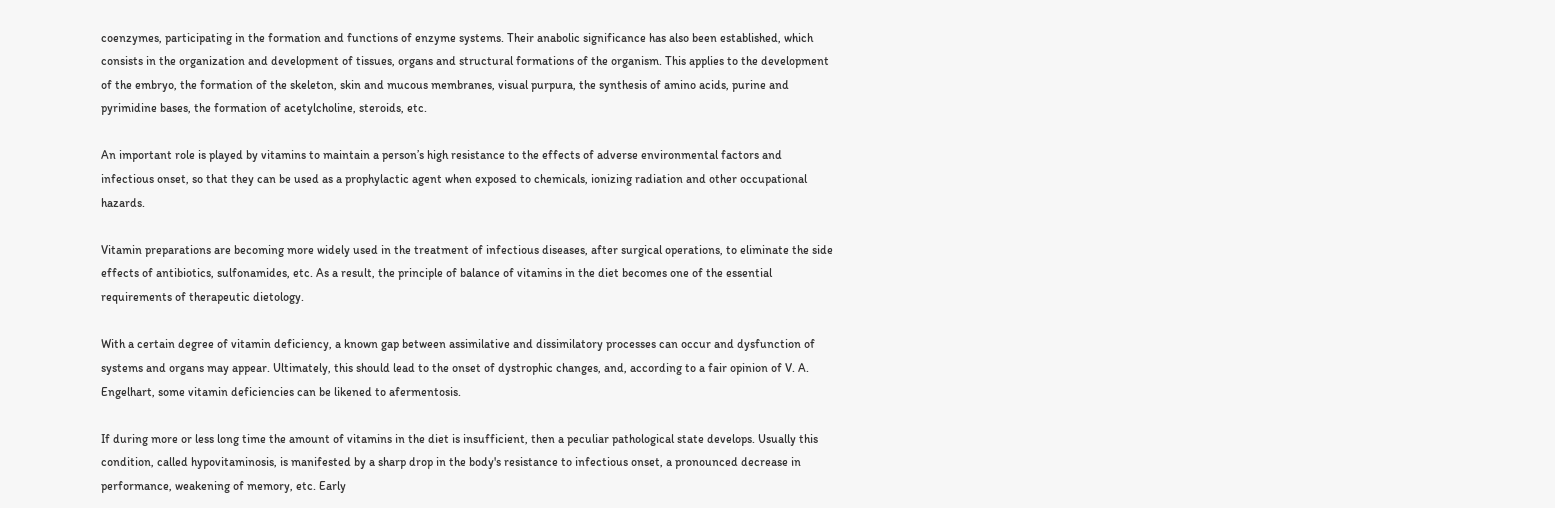coenzymes, participating in the formation and functions of enzyme systems. Their anabolic significance has also been established, which consists in the organization and development of tissues, organs and structural formations of the organism. This applies to the development of the embryo, the formation of the skeleton, skin and mucous membranes, visual purpura, the synthesis of amino acids, purine and pyrimidine bases, the formation of acetylcholine, steroids, etc.

An important role is played by vitamins to maintain a person’s high resistance to the effects of adverse environmental factors and infectious onset, so that they can be used as a prophylactic agent when exposed to chemicals, ionizing radiation and other occupational hazards.

Vitamin preparations are becoming more widely used in the treatment of infectious diseases, after surgical operations, to eliminate the side effects of antibiotics, sulfonamides, etc. As a result, the principle of balance of vitamins in the diet becomes one of the essential requirements of therapeutic dietology.

With a certain degree of vitamin deficiency, a known gap between assimilative and dissimilatory processes can occur and dysfunction of systems and organs may appear. Ultimately, this should lead to the onset of dystrophic changes, and, according to a fair opinion of V. A. Engelhart, some vitamin deficiencies can be likened to afermentosis.

If during more or less long time the amount of vitamins in the diet is insufficient, then a peculiar pathological state develops. Usually this condition, called hypovitaminosis, is manifested by a sharp drop in the body's resistance to infectious onset, a pronounced decrease in performance, weakening of memory, etc. Early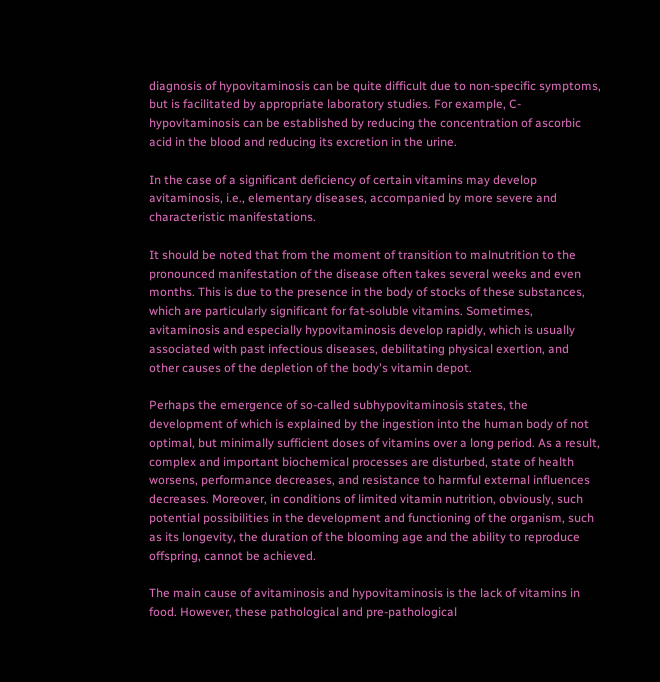diagnosis of hypovitaminosis can be quite difficult due to non-specific symptoms, but is facilitated by appropriate laboratory studies. For example, C-hypovitaminosis can be established by reducing the concentration of ascorbic acid in the blood and reducing its excretion in the urine.

In the case of a significant deficiency of certain vitamins may develop avitaminosis, i.e., elementary diseases, accompanied by more severe and characteristic manifestations.

It should be noted that from the moment of transition to malnutrition to the pronounced manifestation of the disease often takes several weeks and even months. This is due to the presence in the body of stocks of these substances, which are particularly significant for fat-soluble vitamins. Sometimes, avitaminosis and especially hypovitaminosis develop rapidly, which is usually associated with past infectious diseases, debilitating physical exertion, and other causes of the depletion of the body's vitamin depot.

Perhaps the emergence of so-called subhypovitaminosis states, the development of which is explained by the ingestion into the human body of not optimal, but minimally sufficient doses of vitamins over a long period. As a result, complex and important biochemical processes are disturbed, state of health worsens, performance decreases, and resistance to harmful external influences decreases. Moreover, in conditions of limited vitamin nutrition, obviously, such potential possibilities in the development and functioning of the organism, such as its longevity, the duration of the blooming age and the ability to reproduce offspring, cannot be achieved.

The main cause of avitaminosis and hypovitaminosis is the lack of vitamins in food. However, these pathological and pre-pathological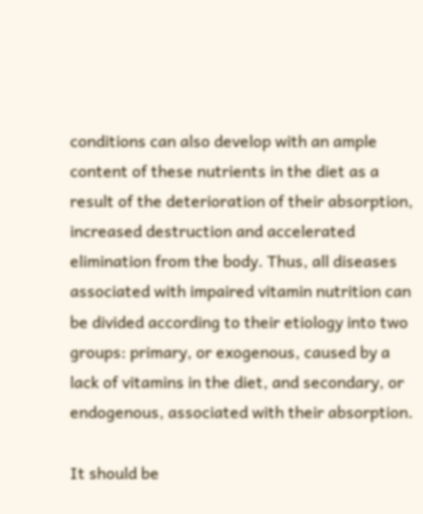conditions can also develop with an ample content of these nutrients in the diet as a result of the deterioration of their absorption, increased destruction and accelerated elimination from the body. Thus, all diseases associated with impaired vitamin nutrition can be divided according to their etiology into two groups: primary, or exogenous, caused by a lack of vitamins in the diet, and secondary, or endogenous, associated with their absorption.

It should be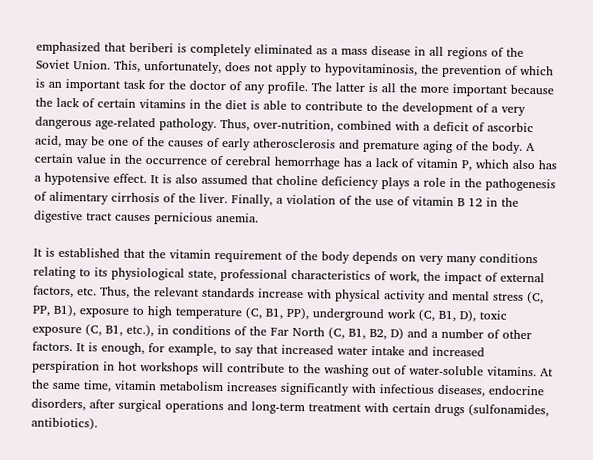emphasized that beriberi is completely eliminated as a mass disease in all regions of the Soviet Union. This, unfortunately, does not apply to hypovitaminosis, the prevention of which is an important task for the doctor of any profile. The latter is all the more important because the lack of certain vitamins in the diet is able to contribute to the development of a very dangerous age-related pathology. Thus, over-nutrition, combined with a deficit of ascorbic acid, may be one of the causes of early atherosclerosis and premature aging of the body. A certain value in the occurrence of cerebral hemorrhage has a lack of vitamin P, which also has a hypotensive effect. It is also assumed that choline deficiency plays a role in the pathogenesis of alimentary cirrhosis of the liver. Finally, a violation of the use of vitamin B 12 in the digestive tract causes pernicious anemia.

It is established that the vitamin requirement of the body depends on very many conditions relating to its physiological state, professional characteristics of work, the impact of external factors, etc. Thus, the relevant standards increase with physical activity and mental stress (C, PP, B1), exposure to high temperature (C, B1, PP), underground work (C, B1, D), toxic exposure (C, B1, etc.), in conditions of the Far North (C, B1, B2, D) and a number of other factors. It is enough, for example, to say that increased water intake and increased perspiration in hot workshops will contribute to the washing out of water-soluble vitamins. At the same time, vitamin metabolism increases significantly with infectious diseases, endocrine disorders, after surgical operations and long-term treatment with certain drugs (sulfonamides, antibiotics).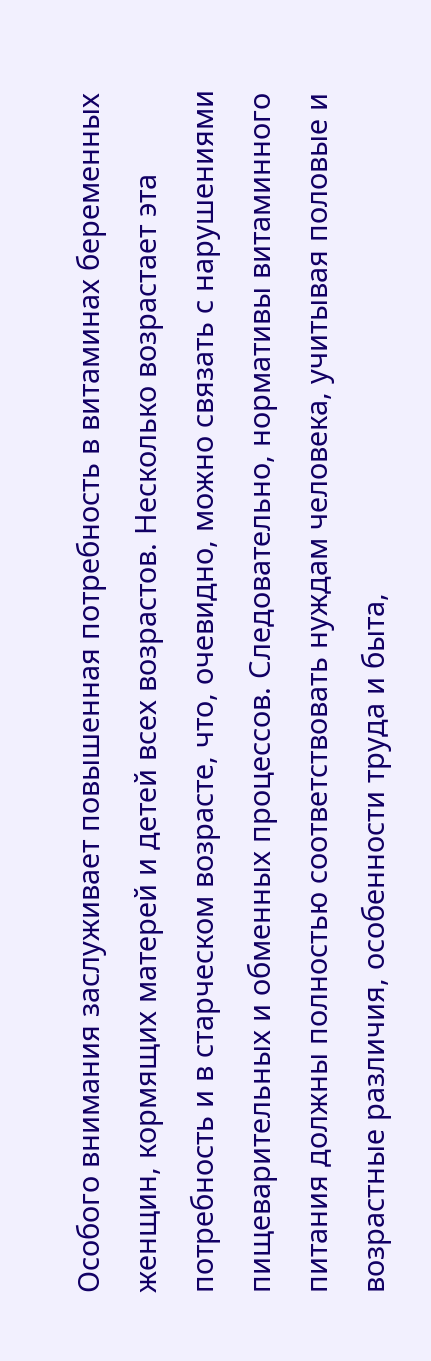Особого внимания заслуживает повышенная потребность в витаминах беременных женщин, кормящих матерей и детей всех возрастов. Несколько возрастает эта потребность и в старческом возрасте, что, очевидно, можно связать с нарушениями пищеварительных и обменных процессов. Следовательно, нормативы витаминного питания должны полностью соответствовать нуждам человека, учитывая половые и возрастные различия, особенности труда и быта,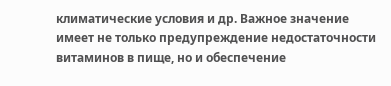климатические условия и др. Важное значение имеет не только предупреждение недостаточности витаминов в пище, но и обеспечение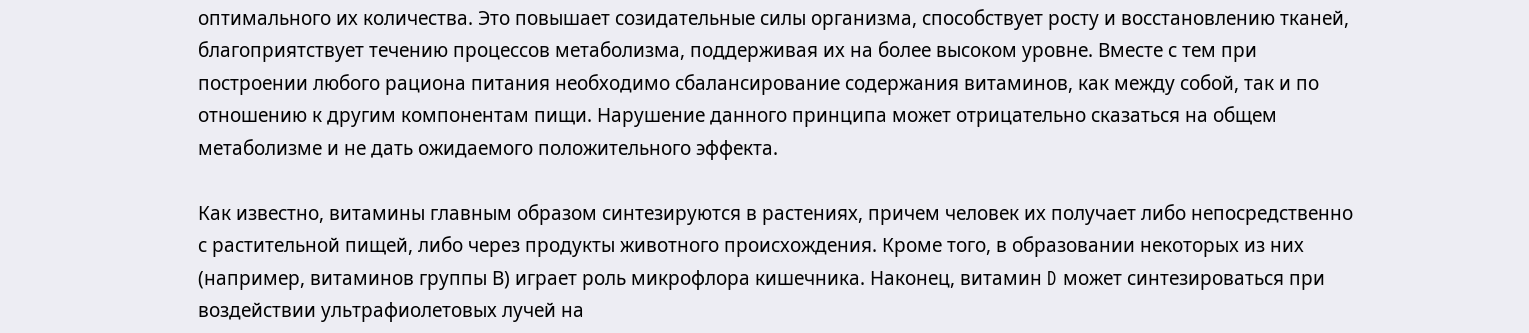оптимального их количества. Это повышает созидательные силы организма, способствует росту и восстановлению тканей, благоприятствует течению процессов метаболизма, поддерживая их на более высоком уровне. Вместе с тем при построении любого рациона питания необходимо сбалансирование содержания витаминов, как между собой, так и по отношению к другим компонентам пищи. Нарушение данного принципа может отрицательно сказаться на общем метаболизме и не дать ожидаемого положительного эффекта.

Как известно, витамины главным образом синтезируются в растениях, причем человек их получает либо непосредственно с растительной пищей, либо через продукты животного происхождения. Кроме того, в образовании некоторых из них (например, витаминов группы В) играет роль микрофлора кишечника. Наконец, витамин D может синтезироваться при воздействии ультрафиолетовых лучей на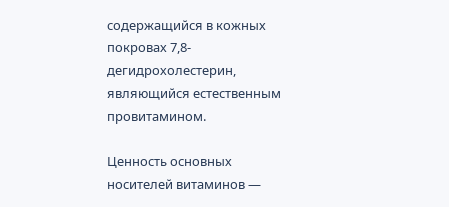содержащийся в кожных покровах 7,8-дегидрохолестерин, являющийся естественным провитамином.

Ценность основных носителей витаминов —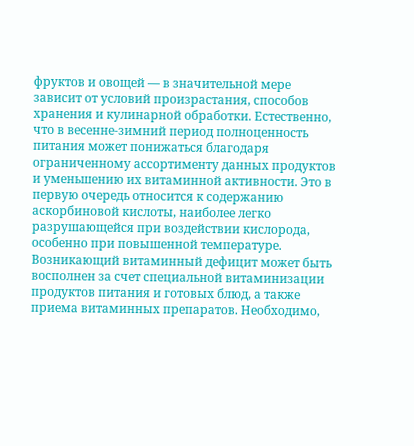фруктов и овощей — в значительной мере зависит от условий произрастания, способов хранения и кулинарной обработки. Естественно, что в весенне-зимний период полноценность питания может понижаться благодаря ограниченному ассортименту данных продуктов и уменьшению их витаминной активности. Это в первую очередь относится к содержанию аскорбиновой кислоты, наиболее легко разрушающейся при воздействии кислорода, особенно при повышенной температуре. Возникающий витаминный дефицит может быть восполнен за счет специальной витаминизации продуктов питания и готовых блюд, а также приема витаминных препаратов. Необходимо,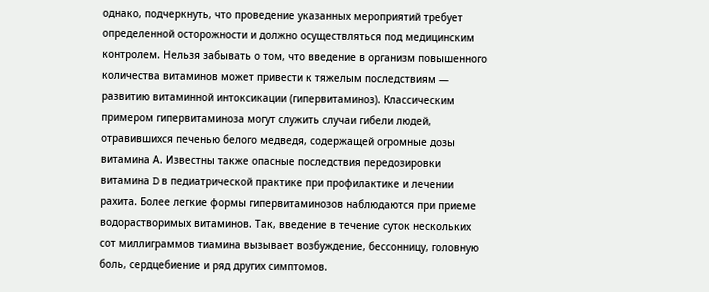однако, подчеркнуть, что проведение указанных мероприятий требует определенной осторожности и должно осуществляться под медицинским контролем. Нельзя забывать о том, что введение в организм повышенного количества витаминов может привести к тяжелым последствиям — развитию витаминной интоксикации (гипервитаминоз). Классическим примером гипервитаминоза могут служить случаи гибели людей, отравившихся печенью белого медведя, содержащей огромные дозы витамина А. Известны также опасные последствия передозировки витамина D в педиатрической практике при профилактике и лечении рахита. Более легкие формы гипервитаминозов наблюдаются при приеме водорастворимых витаминов. Так, введение в течение суток нескольких сот миллиграммов тиамина вызывает возбуждение, бессонницу, головную боль, сердцебиение и ряд других симптомов.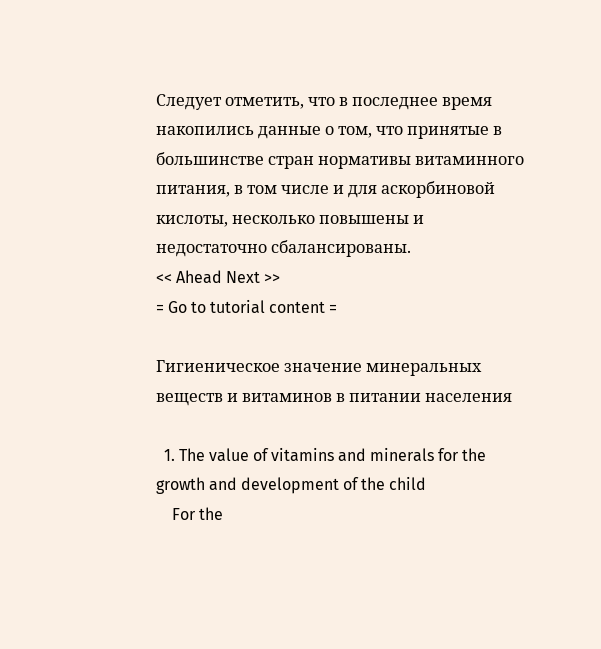Следует отметить, что в последнее время накопились данные о том, что принятые в большинстве стран нормативы витаминного питания, в том числе и для аскорбиновой кислоты, несколько повышены и недостаточно сбалансированы.
<< Ahead Next >>
= Go to tutorial content =

Гигиеническое значение минеральных веществ и витаминов в питании населения

  1. The value of vitamins and minerals for the growth and development of the child
    For the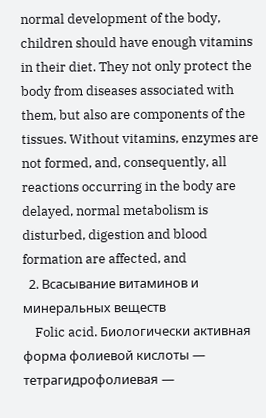normal development of the body, children should have enough vitamins in their diet. They not only protect the body from diseases associated with them, but also are components of the tissues. Without vitamins, enzymes are not formed, and, consequently, all reactions occurring in the body are delayed, normal metabolism is disturbed, digestion and blood formation are affected, and
  2. Всасывание витаминов и минеральных веществ
    Folic acid. Биологически активная форма фолиевой кислоты — тетрагидрофолиевая —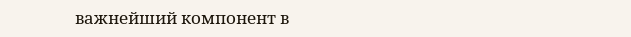важнейший компонент в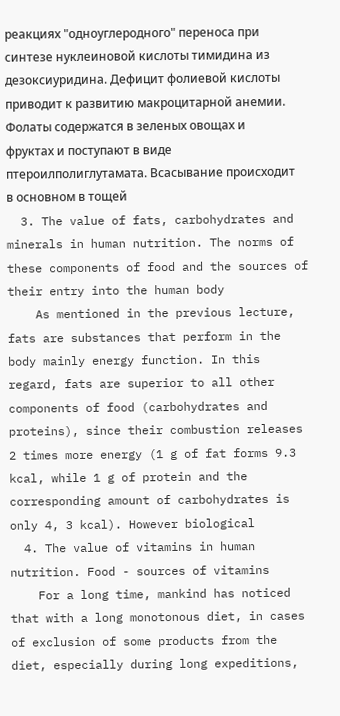реакциях "одноуглеродного" переноса при синтезе нуклеиновой кислоты тимидина из дезоксиуридина. Дефицит фолиевой кислоты приводит к развитию макроцитарной анемии. Фолаты содержатся в зеленых овощах и фруктах и поступают в виде птероилполиглутамата. Всасывание происходит в основном в тощей
  3. The value of fats, carbohydrates and minerals in human nutrition. The norms of these components of food and the sources of their entry into the human body
    As mentioned in the previous lecture, fats are substances that perform in the body mainly energy function. In this regard, fats are superior to all other components of food (carbohydrates and proteins), since their combustion releases 2 times more energy (1 g of fat forms 9.3 kcal, while 1 g of protein and the corresponding amount of carbohydrates is only 4, 3 kcal). However biological
  4. The value of vitamins in human nutrition. Food - sources of vitamins
    For a long time, mankind has noticed that with a long monotonous diet, in cases of exclusion of some products from the diet, especially during long expeditions,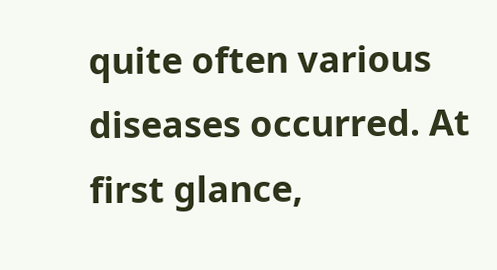quite often various diseases occurred. At first glance,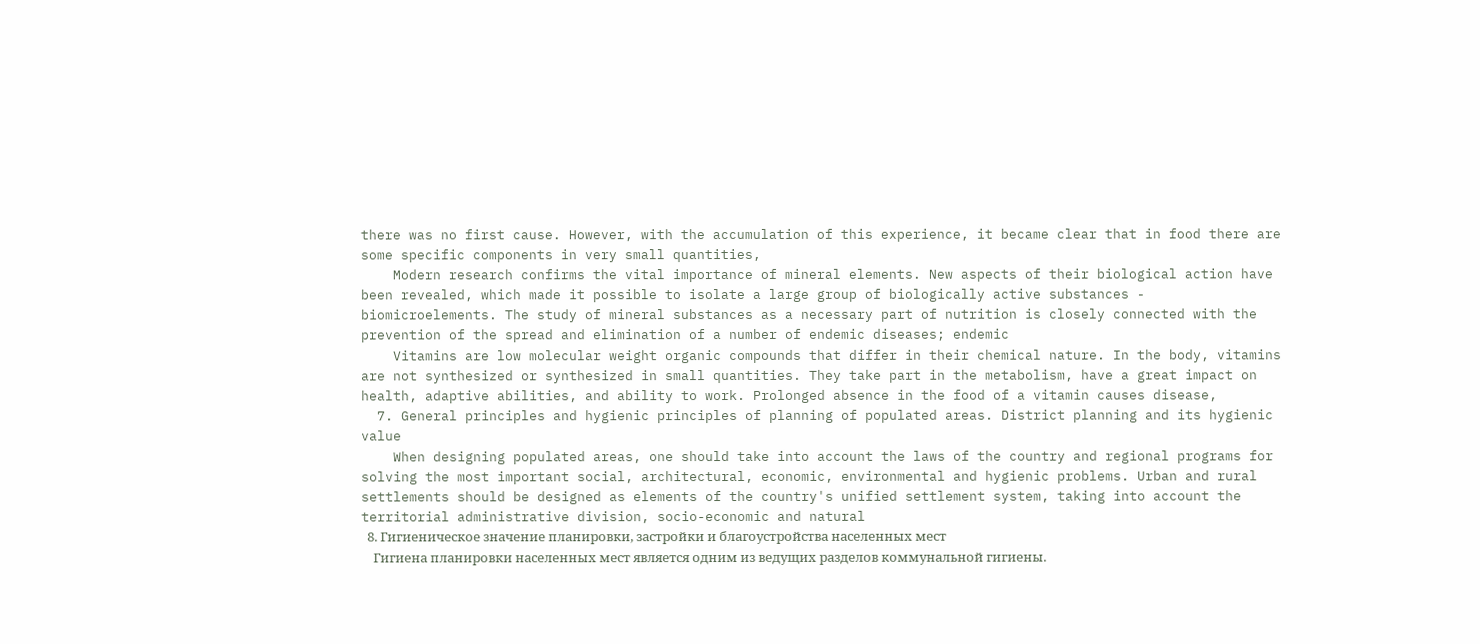there was no first cause. However, with the accumulation of this experience, it became clear that in food there are some specific components in very small quantities,
    Modern research confirms the vital importance of mineral elements. New aspects of their biological action have been revealed, which made it possible to isolate a large group of biologically active substances - biomicroelements. The study of mineral substances as a necessary part of nutrition is closely connected with the prevention of the spread and elimination of a number of endemic diseases; endemic
    Vitamins are low molecular weight organic compounds that differ in their chemical nature. In the body, vitamins are not synthesized or synthesized in small quantities. They take part in the metabolism, have a great impact on health, adaptive abilities, and ability to work. Prolonged absence in the food of a vitamin causes disease,
  7. General principles and hygienic principles of planning of populated areas. District planning and its hygienic value
    When designing populated areas, one should take into account the laws of the country and regional programs for solving the most important social, architectural, economic, environmental and hygienic problems. Urban and rural settlements should be designed as elements of the country's unified settlement system, taking into account the territorial administrative division, socio-economic and natural
  8. Гигиеническое значение планировки, застройки и благоустройства населенных мест
    Гигиена планировки населенных мест является одним из ведущих разделов коммунальной гигиены.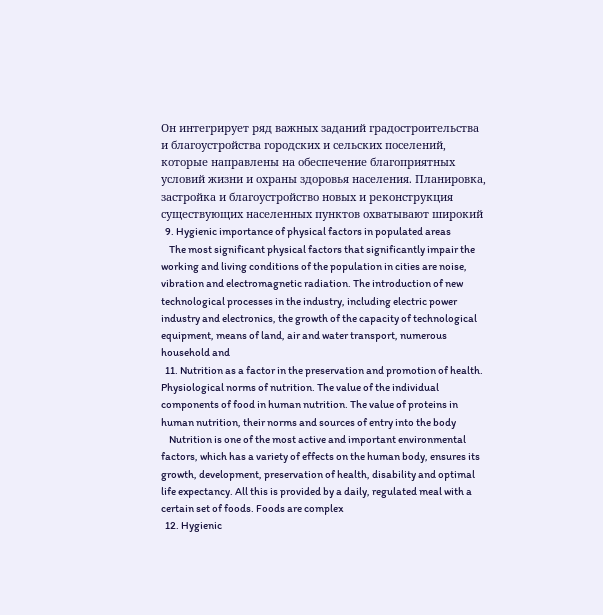Он интегрирует ряд важных заданий градостроительства и благоустройства городских и сельских поселений, которые направлены на обеспечение благоприятных условий жизни и охраны здоровья населения. Планировка, застройка и благоустройство новых и реконструкция существующих населенных пунктов охватывают широкий
  9. Hygienic importance of physical factors in populated areas
    The most significant physical factors that significantly impair the working and living conditions of the population in cities are noise, vibration and electromagnetic radiation. The introduction of new technological processes in the industry, including electric power industry and electronics, the growth of the capacity of technological equipment, means of land, air and water transport, numerous household and
  11. Nutrition as a factor in the preservation and promotion of health. Physiological norms of nutrition. The value of the individual components of food in human nutrition. The value of proteins in human nutrition, their norms and sources of entry into the body
    Nutrition is one of the most active and important environmental factors, which has a variety of effects on the human body, ensures its growth, development, preservation of health, disability and optimal life expectancy. All this is provided by a daily, regulated meal with a certain set of foods. Foods are complex
  12. Hygienic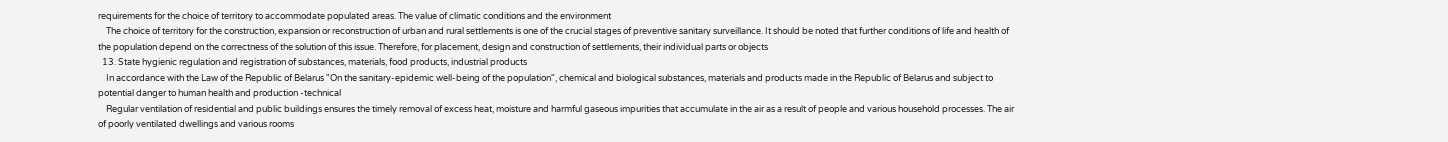requirements for the choice of territory to accommodate populated areas. The value of climatic conditions and the environment
    The choice of territory for the construction, expansion or reconstruction of urban and rural settlements is one of the crucial stages of preventive sanitary surveillance. It should be noted that further conditions of life and health of the population depend on the correctness of the solution of this issue. Therefore, for placement, design and construction of settlements, their individual parts or objects
  13. State hygienic regulation and registration of substances, materials, food products, industrial products
    In accordance with the Law of the Republic of Belarus "On the sanitary-epidemic well-being of the population", chemical and biological substances, materials and products made in the Republic of Belarus and subject to potential danger to human health and production -technical
    Regular ventilation of residential and public buildings ensures the timely removal of excess heat, moisture and harmful gaseous impurities that accumulate in the air as a result of people and various household processes. The air of poorly ventilated dwellings and various rooms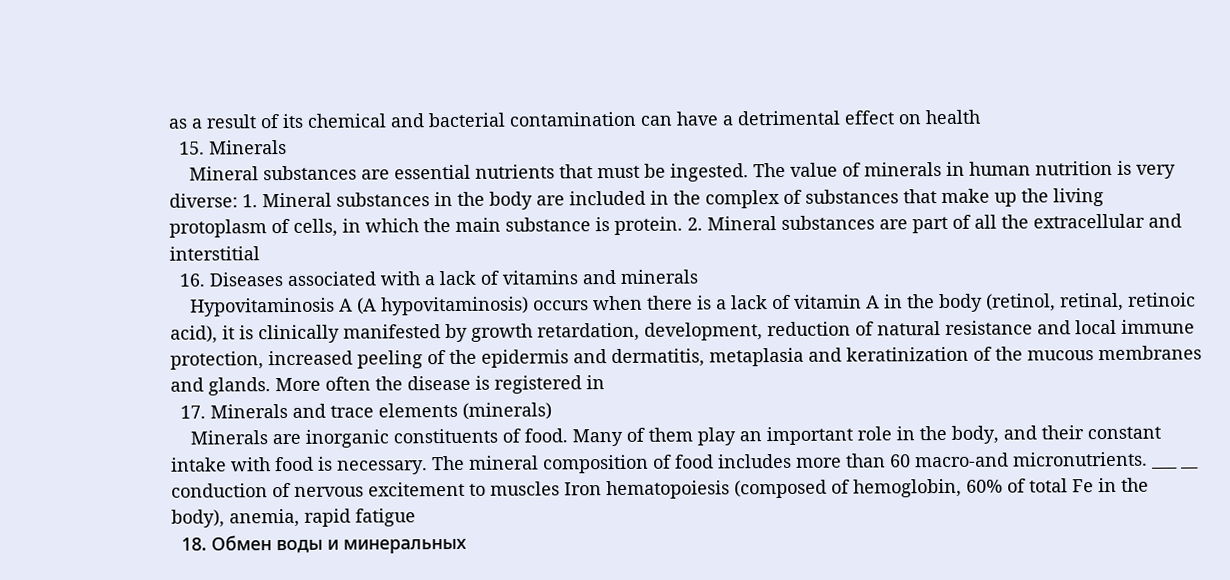as a result of its chemical and bacterial contamination can have a detrimental effect on health
  15. Minerals
    Mineral substances are essential nutrients that must be ingested. The value of minerals in human nutrition is very diverse: 1. Mineral substances in the body are included in the complex of substances that make up the living protoplasm of cells, in which the main substance is protein. 2. Mineral substances are part of all the extracellular and interstitial
  16. Diseases associated with a lack of vitamins and minerals
    Hypovitaminosis A (A hypovitaminosis) occurs when there is a lack of vitamin A in the body (retinol, retinal, retinoic acid), it is clinically manifested by growth retardation, development, reduction of natural resistance and local immune protection, increased peeling of the epidermis and dermatitis, metaplasia and keratinization of the mucous membranes and glands. More often the disease is registered in
  17. Minerals and trace elements (minerals)
    Minerals are inorganic constituents of food. Many of them play an important role in the body, and their constant intake with food is necessary. The mineral composition of food includes more than 60 macro-and micronutrients. ___ __ conduction of nervous excitement to muscles Iron hematopoiesis (composed of hemoglobin, 60% of total Fe in the body), anemia, rapid fatigue
  18. Обмен воды и минеральных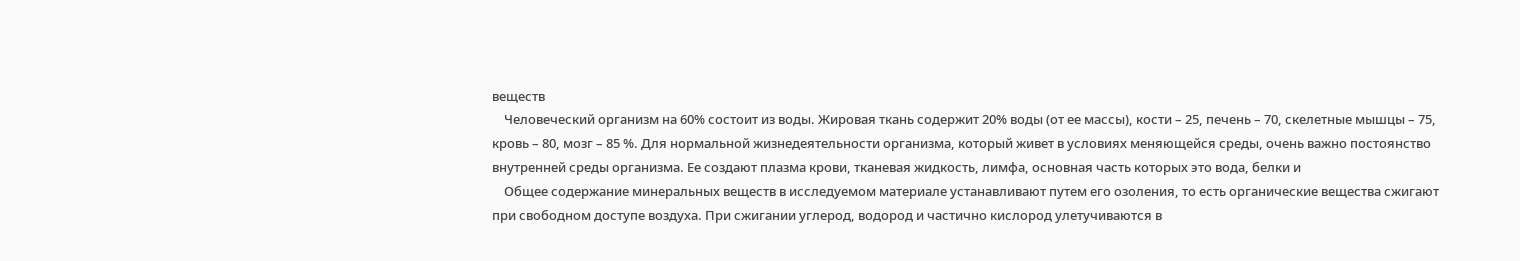веществ
    Человеческий организм на 60% состоит из воды. Жировая ткань содержит 20% воды (от ее массы), кости – 25, печень – 70, скелетные мышцы – 75, кровь – 80, мозг – 85 %. Для нормальной жизнедеятельности организма, который живет в условиях меняющейся среды, очень важно постоянство внутренней среды организма. Ее создают плазма крови, тканевая жидкость, лимфа, основная часть которых это вода, белки и
    Общее содержание минеральных веществ в исследуемом материале устанавливают путем его озоления, то есть органические вещества сжигают при свободном доступе воздуха. При сжигании углерод, водород и частично кислород улетучиваются в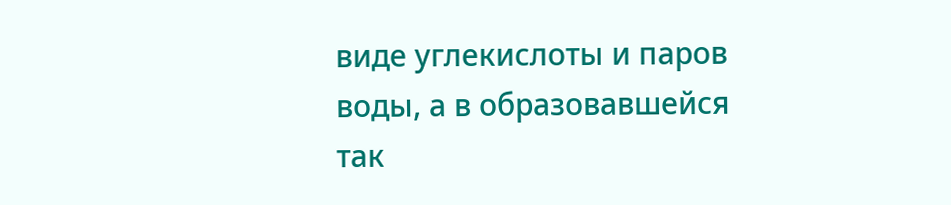виде углекислоты и паров воды, а в образовавшейся так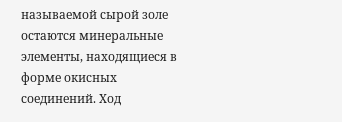называемой сырой золе остаются минеральные элементы, находящиеся в форме окисных соединений. Ход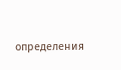определения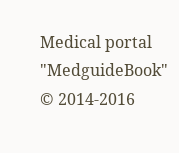Medical portal "MedguideBook" © 2014-2016